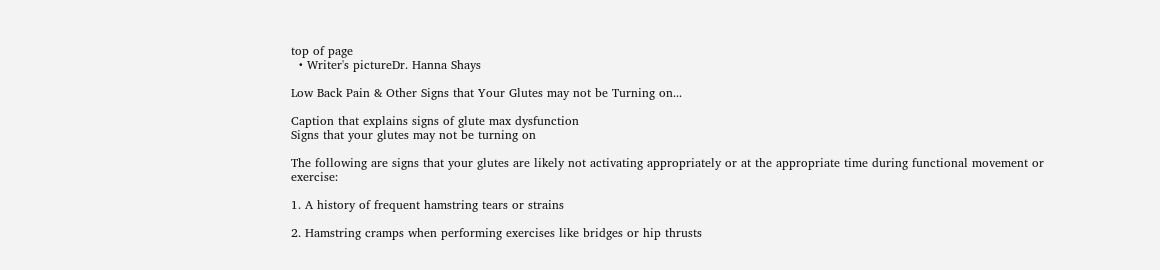top of page
  • Writer's pictureDr. Hanna Shays

Low Back Pain & Other Signs that Your Glutes may not be Turning on...

Caption that explains signs of glute max dysfunction
Signs that your glutes may not be turning on

The following are signs that your glutes are likely not activating appropriately or at the appropriate time during functional movement or exercise:

1. A history of frequent hamstring tears or strains

2. Hamstring cramps when performing exercises like bridges or hip thrusts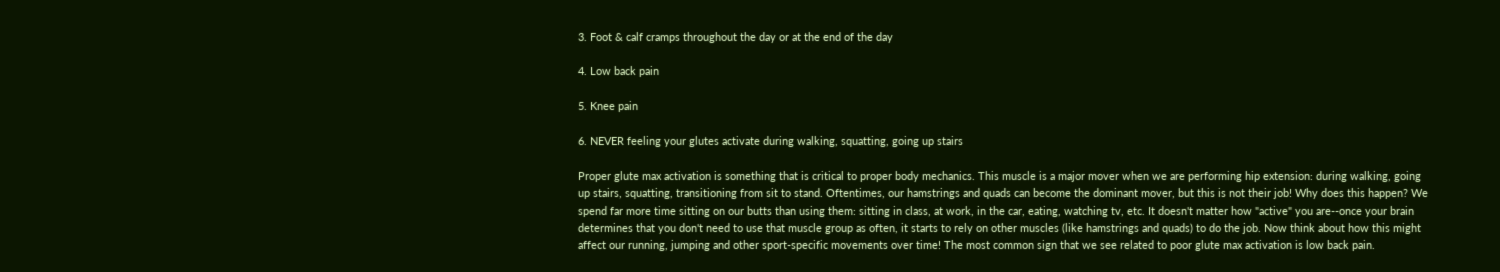3. Foot & calf cramps throughout the day or at the end of the day

4. Low back pain

5. Knee pain

6. NEVER feeling your glutes activate during walking, squatting, going up stairs

Proper glute max activation is something that is critical to proper body mechanics. This muscle is a major mover when we are performing hip extension: during walking, going up stairs, squatting, transitioning from sit to stand. Oftentimes, our hamstrings and quads can become the dominant mover, but this is not their job! Why does this happen? We spend far more time sitting on our butts than using them: sitting in class, at work, in the car, eating, watching tv, etc. It doesn't matter how "active" you are--once your brain determines that you don't need to use that muscle group as often, it starts to rely on other muscles (like hamstrings and quads) to do the job. Now think about how this might affect our running, jumping and other sport-specific movements over time! The most common sign that we see related to poor glute max activation is low back pain.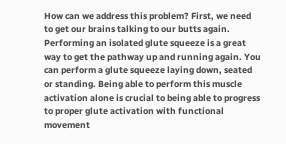How can we address this problem? First, we need to get our brains talking to our butts again. Performing an isolated glute squeeze is a great way to get the pathway up and running again. You can perform a glute squeeze laying down, seated or standing. Being able to perform this muscle activation alone is crucial to being able to progress to proper glute activation with functional movement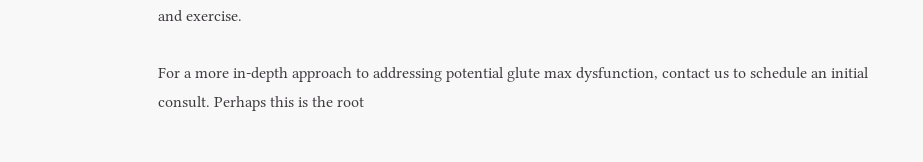and exercise.

For a more in-depth approach to addressing potential glute max dysfunction, contact us to schedule an initial consult. Perhaps this is the root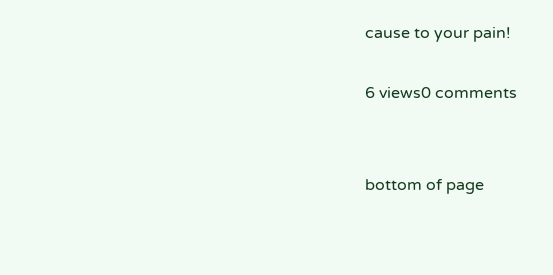cause to your pain!

6 views0 comments


bottom of page